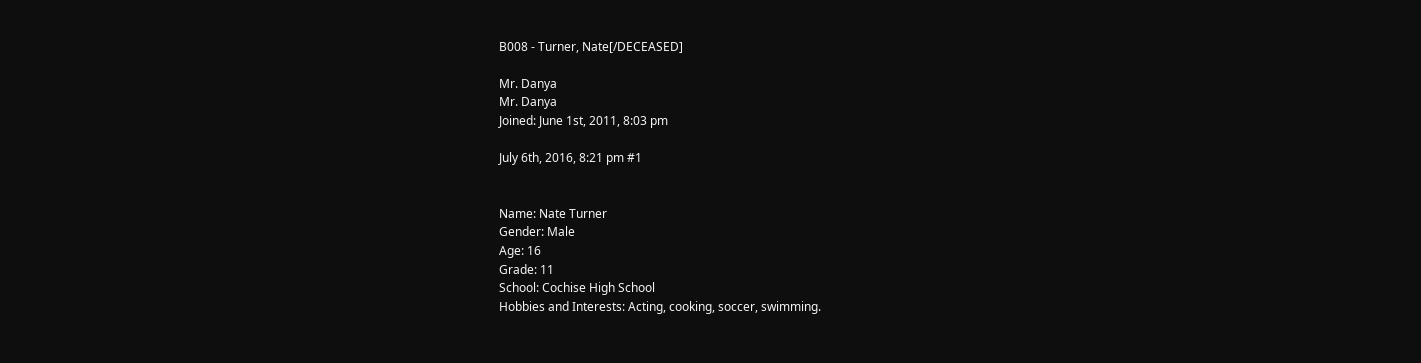B008 - Turner, Nate[/DECEASED]

Mr. Danya
Mr. Danya
Joined: June 1st, 2011, 8:03 pm

July 6th, 2016, 8:21 pm #1


Name: Nate Turner
Gender: Male
Age: 16
Grade: 11
School: Cochise High School
Hobbies and Interests: Acting, cooking, soccer, swimming.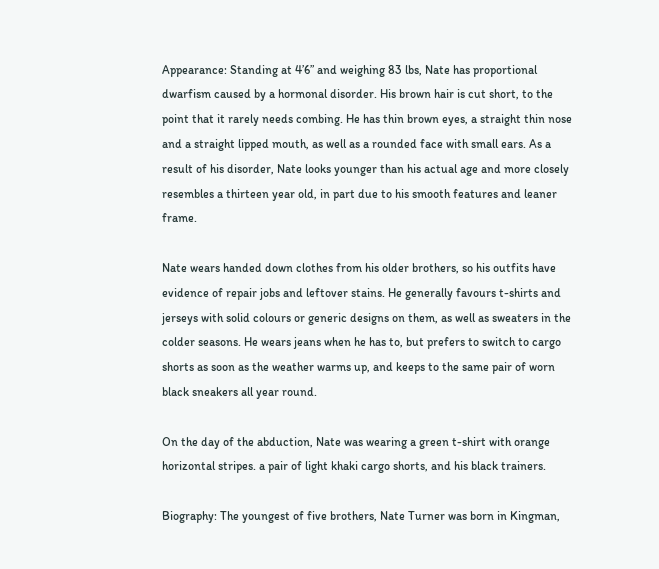Appearance: Standing at 4’6” and weighing 83 lbs, Nate has proportional dwarfism caused by a hormonal disorder. His brown hair is cut short, to the point that it rarely needs combing. He has thin brown eyes, a straight thin nose and a straight lipped mouth, as well as a rounded face with small ears. As a result of his disorder, Nate looks younger than his actual age and more closely resembles a thirteen year old, in part due to his smooth features and leaner frame.

Nate wears handed down clothes from his older brothers, so his outfits have evidence of repair jobs and leftover stains. He generally favours t-shirts and jerseys with solid colours or generic designs on them, as well as sweaters in the colder seasons. He wears jeans when he has to, but prefers to switch to cargo shorts as soon as the weather warms up, and keeps to the same pair of worn black sneakers all year round.

On the day of the abduction, Nate was wearing a green t-shirt with orange horizontal stripes. a pair of light khaki cargo shorts, and his black trainers.

Biography: The youngest of five brothers, Nate Turner was born in Kingman,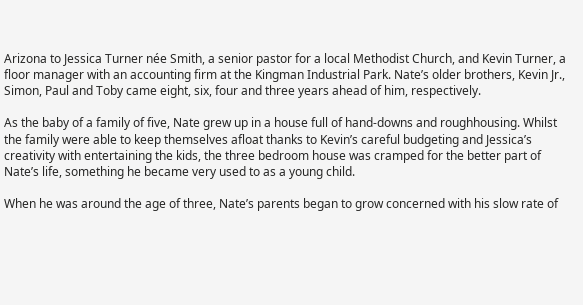Arizona to Jessica Turner née Smith, a senior pastor for a local Methodist Church, and Kevin Turner, a floor manager with an accounting firm at the Kingman Industrial Park. Nate’s older brothers, Kevin Jr., Simon, Paul and Toby came eight, six, four and three years ahead of him, respectively.

As the baby of a family of five, Nate grew up in a house full of hand-downs and roughhousing. Whilst the family were able to keep themselves afloat thanks to Kevin’s careful budgeting and Jessica’s creativity with entertaining the kids, the three bedroom house was cramped for the better part of Nate’s life, something he became very used to as a young child.

When he was around the age of three, Nate’s parents began to grow concerned with his slow rate of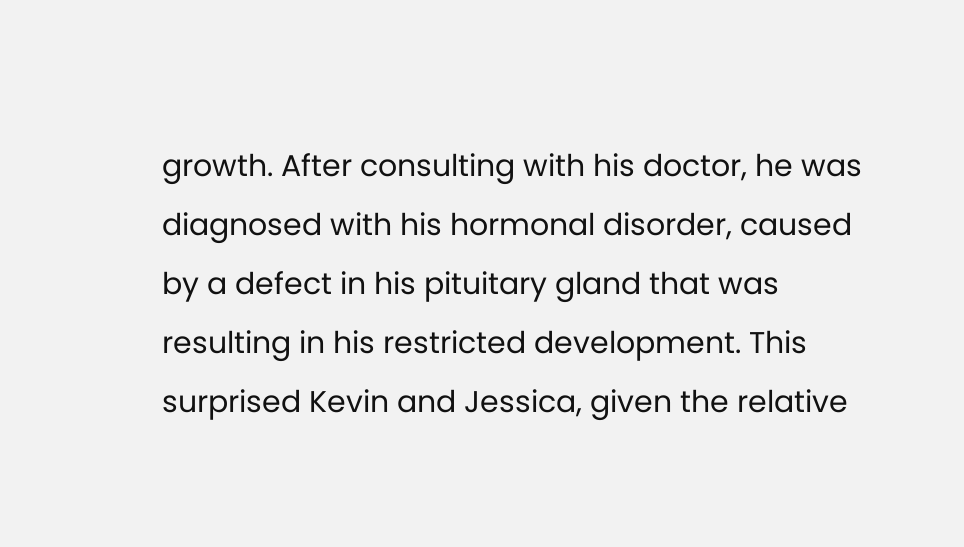growth. After consulting with his doctor, he was diagnosed with his hormonal disorder, caused by a defect in his pituitary gland that was resulting in his restricted development. This surprised Kevin and Jessica, given the relative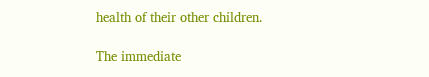health of their other children.

The immediate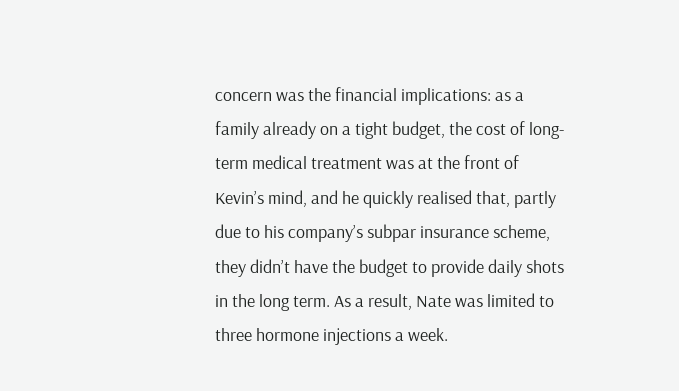concern was the financial implications: as a family already on a tight budget, the cost of long-term medical treatment was at the front of Kevin’s mind, and he quickly realised that, partly due to his company’s subpar insurance scheme, they didn’t have the budget to provide daily shots in the long term. As a result, Nate was limited to three hormone injections a week.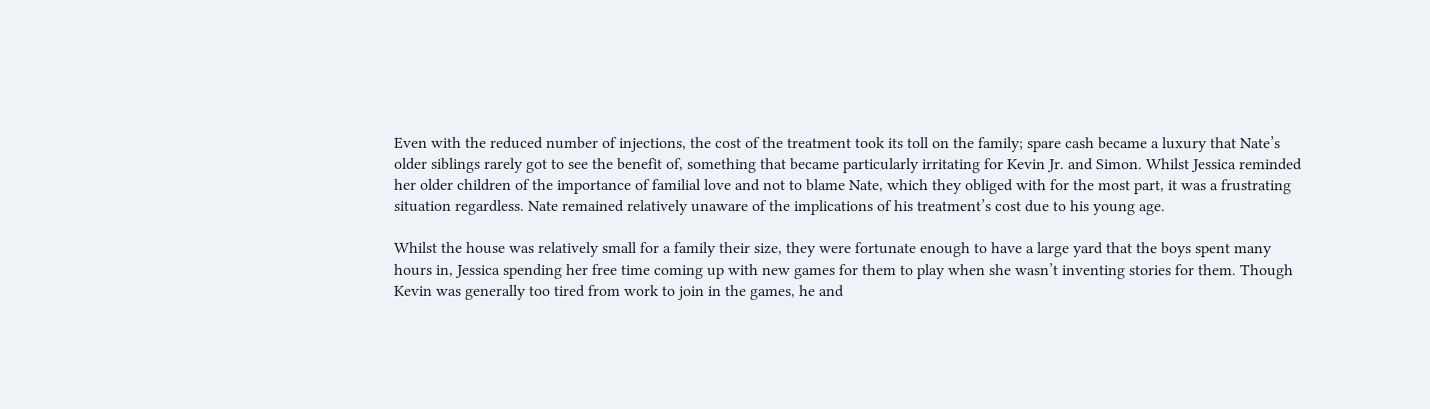Even with the reduced number of injections, the cost of the treatment took its toll on the family; spare cash became a luxury that Nate’s older siblings rarely got to see the benefit of, something that became particularly irritating for Kevin Jr. and Simon. Whilst Jessica reminded her older children of the importance of familial love and not to blame Nate, which they obliged with for the most part, it was a frustrating situation regardless. Nate remained relatively unaware of the implications of his treatment’s cost due to his young age.

Whilst the house was relatively small for a family their size, they were fortunate enough to have a large yard that the boys spent many hours in, Jessica spending her free time coming up with new games for them to play when she wasn’t inventing stories for them. Though Kevin was generally too tired from work to join in the games, he and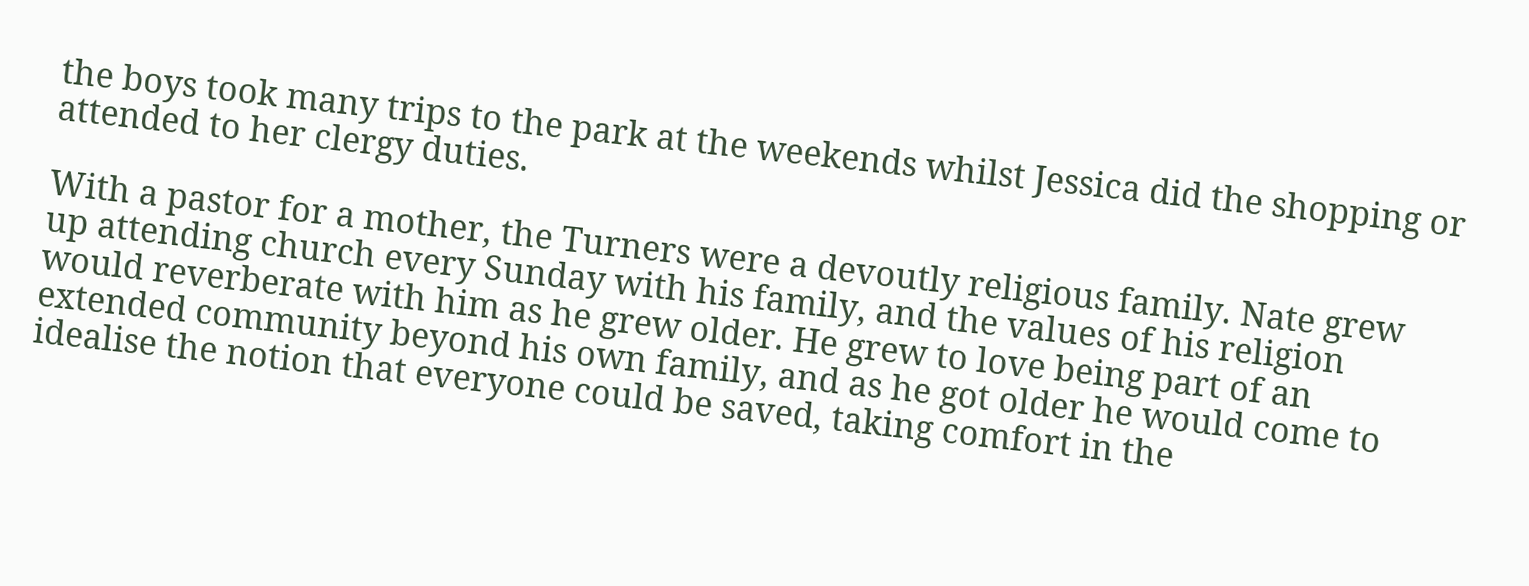the boys took many trips to the park at the weekends whilst Jessica did the shopping or attended to her clergy duties.

With a pastor for a mother, the Turners were a devoutly religious family. Nate grew up attending church every Sunday with his family, and the values of his religion would reverberate with him as he grew older. He grew to love being part of an extended community beyond his own family, and as he got older he would come to idealise the notion that everyone could be saved, taking comfort in the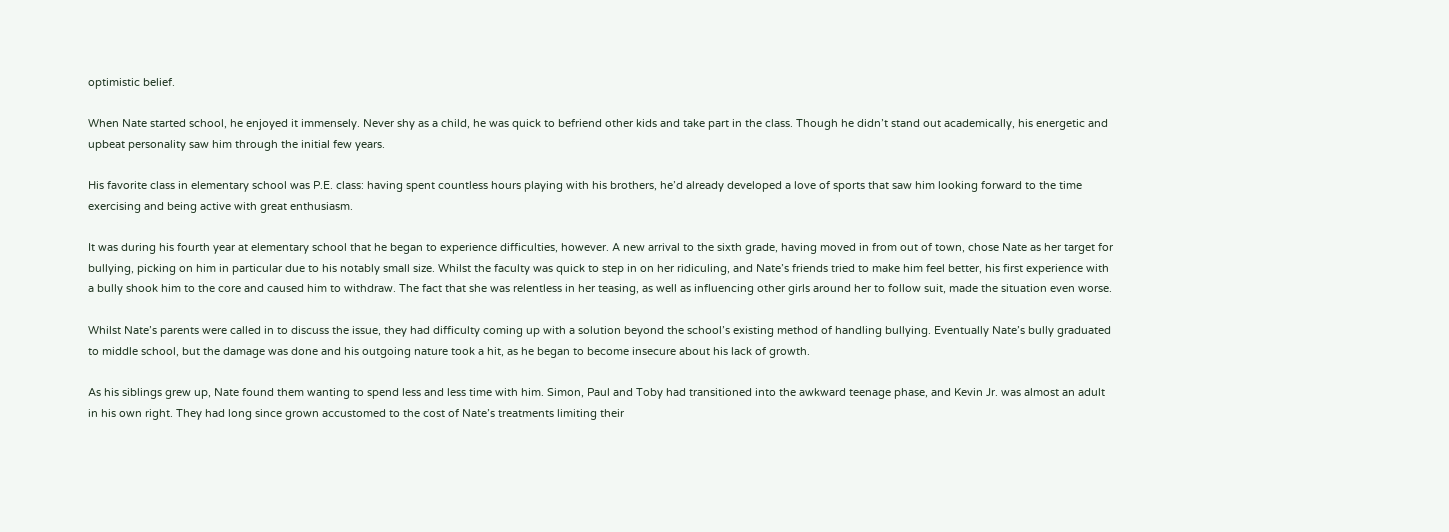optimistic belief.

When Nate started school, he enjoyed it immensely. Never shy as a child, he was quick to befriend other kids and take part in the class. Though he didn’t stand out academically, his energetic and upbeat personality saw him through the initial few years.

His favorite class in elementary school was P.E. class: having spent countless hours playing with his brothers, he’d already developed a love of sports that saw him looking forward to the time exercising and being active with great enthusiasm.

It was during his fourth year at elementary school that he began to experience difficulties, however. A new arrival to the sixth grade, having moved in from out of town, chose Nate as her target for bullying, picking on him in particular due to his notably small size. Whilst the faculty was quick to step in on her ridiculing, and Nate’s friends tried to make him feel better, his first experience with a bully shook him to the core and caused him to withdraw. The fact that she was relentless in her teasing, as well as influencing other girls around her to follow suit, made the situation even worse.

Whilst Nate’s parents were called in to discuss the issue, they had difficulty coming up with a solution beyond the school’s existing method of handling bullying. Eventually Nate’s bully graduated to middle school, but the damage was done and his outgoing nature took a hit, as he began to become insecure about his lack of growth.

As his siblings grew up, Nate found them wanting to spend less and less time with him. Simon, Paul and Toby had transitioned into the awkward teenage phase, and Kevin Jr. was almost an adult in his own right. They had long since grown accustomed to the cost of Nate’s treatments limiting their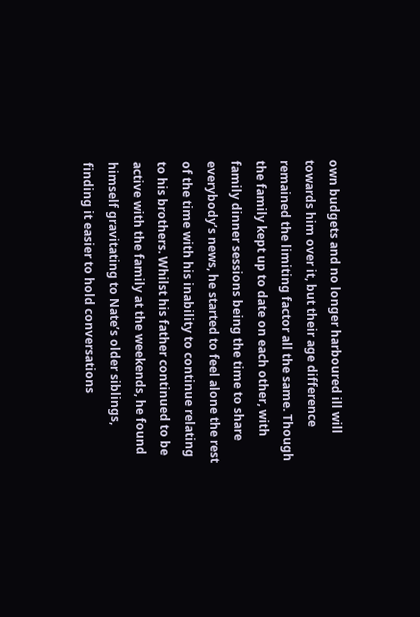own budgets and no longer harboured ill will towards him over it, but their age difference remained the limiting factor all the same. Though the family kept up to date on each other, with family dinner sessions being the time to share everybody’s news, he started to feel alone the rest of the time with his inability to continue relating to his brothers. Whilst his father continued to be active with the family at the weekends, he found himself gravitating to Nate’s older siblings, finding it easier to hold conversations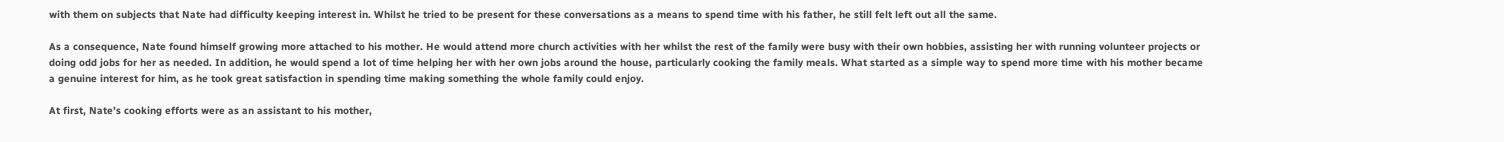with them on subjects that Nate had difficulty keeping interest in. Whilst he tried to be present for these conversations as a means to spend time with his father, he still felt left out all the same.

As a consequence, Nate found himself growing more attached to his mother. He would attend more church activities with her whilst the rest of the family were busy with their own hobbies, assisting her with running volunteer projects or doing odd jobs for her as needed. In addition, he would spend a lot of time helping her with her own jobs around the house, particularly cooking the family meals. What started as a simple way to spend more time with his mother became a genuine interest for him, as he took great satisfaction in spending time making something the whole family could enjoy.

At first, Nate’s cooking efforts were as an assistant to his mother,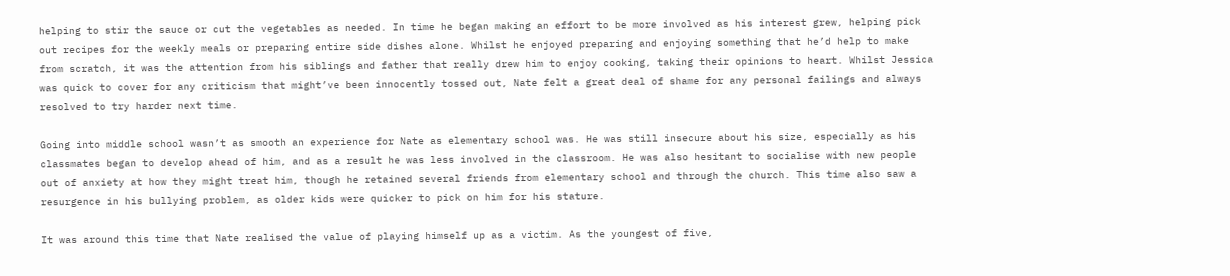helping to stir the sauce or cut the vegetables as needed. In time he began making an effort to be more involved as his interest grew, helping pick out recipes for the weekly meals or preparing entire side dishes alone. Whilst he enjoyed preparing and enjoying something that he’d help to make from scratch, it was the attention from his siblings and father that really drew him to enjoy cooking, taking their opinions to heart. Whilst Jessica was quick to cover for any criticism that might’ve been innocently tossed out, Nate felt a great deal of shame for any personal failings and always resolved to try harder next time.

Going into middle school wasn’t as smooth an experience for Nate as elementary school was. He was still insecure about his size, especially as his classmates began to develop ahead of him, and as a result he was less involved in the classroom. He was also hesitant to socialise with new people out of anxiety at how they might treat him, though he retained several friends from elementary school and through the church. This time also saw a resurgence in his bullying problem, as older kids were quicker to pick on him for his stature.

It was around this time that Nate realised the value of playing himself up as a victim. As the youngest of five,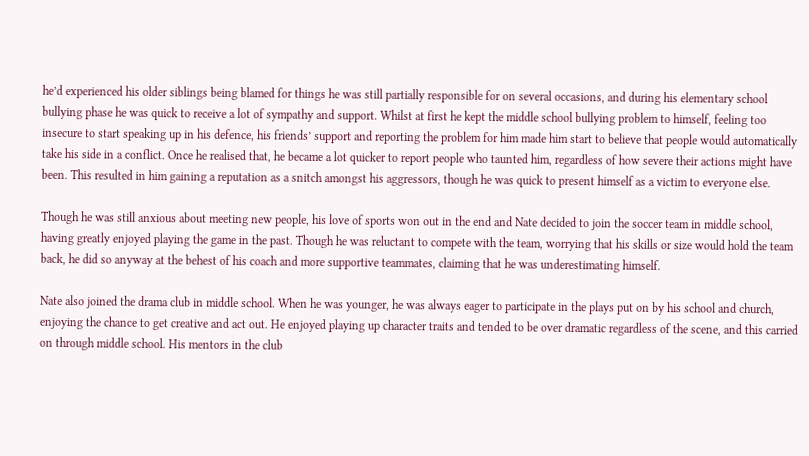he’d experienced his older siblings being blamed for things he was still partially responsible for on several occasions, and during his elementary school bullying phase he was quick to receive a lot of sympathy and support. Whilst at first he kept the middle school bullying problem to himself, feeling too insecure to start speaking up in his defence, his friends’ support and reporting the problem for him made him start to believe that people would automatically take his side in a conflict. Once he realised that, he became a lot quicker to report people who taunted him, regardless of how severe their actions might have been. This resulted in him gaining a reputation as a snitch amongst his aggressors, though he was quick to present himself as a victim to everyone else.

Though he was still anxious about meeting new people, his love of sports won out in the end and Nate decided to join the soccer team in middle school, having greatly enjoyed playing the game in the past. Though he was reluctant to compete with the team, worrying that his skills or size would hold the team back, he did so anyway at the behest of his coach and more supportive teammates, claiming that he was underestimating himself.

Nate also joined the drama club in middle school. When he was younger, he was always eager to participate in the plays put on by his school and church, enjoying the chance to get creative and act out. He enjoyed playing up character traits and tended to be over dramatic regardless of the scene, and this carried on through middle school. His mentors in the club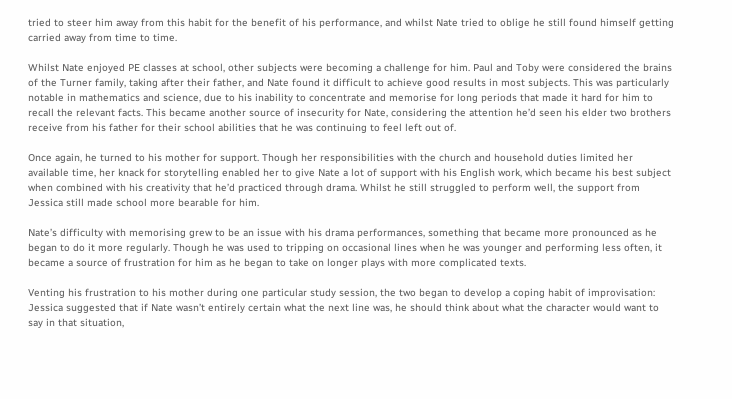tried to steer him away from this habit for the benefit of his performance, and whilst Nate tried to oblige he still found himself getting carried away from time to time.

Whilst Nate enjoyed PE classes at school, other subjects were becoming a challenge for him. Paul and Toby were considered the brains of the Turner family, taking after their father, and Nate found it difficult to achieve good results in most subjects. This was particularly notable in mathematics and science, due to his inability to concentrate and memorise for long periods that made it hard for him to recall the relevant facts. This became another source of insecurity for Nate, considering the attention he’d seen his elder two brothers receive from his father for their school abilities that he was continuing to feel left out of.

Once again, he turned to his mother for support. Though her responsibilities with the church and household duties limited her available time, her knack for storytelling enabled her to give Nate a lot of support with his English work, which became his best subject when combined with his creativity that he’d practiced through drama. Whilst he still struggled to perform well, the support from Jessica still made school more bearable for him.

Nate’s difficulty with memorising grew to be an issue with his drama performances, something that became more pronounced as he began to do it more regularly. Though he was used to tripping on occasional lines when he was younger and performing less often, it became a source of frustration for him as he began to take on longer plays with more complicated texts.

Venting his frustration to his mother during one particular study session, the two began to develop a coping habit of improvisation: Jessica suggested that if Nate wasn’t entirely certain what the next line was, he should think about what the character would want to say in that situation,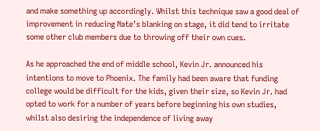and make something up accordingly. Whilst this technique saw a good deal of improvement in reducing Nate’s blanking on stage, it did tend to irritate some other club members due to throwing off their own cues.

As he approached the end of middle school, Kevin Jr. announced his intentions to move to Phoenix. The family had been aware that funding college would be difficult for the kids, given their size, so Kevin Jr. had opted to work for a number of years before beginning his own studies, whilst also desiring the independence of living away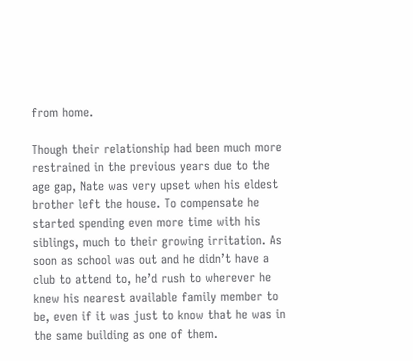from home.

Though their relationship had been much more restrained in the previous years due to the age gap, Nate was very upset when his eldest brother left the house. To compensate he started spending even more time with his siblings, much to their growing irritation. As soon as school was out and he didn’t have a club to attend to, he’d rush to wherever he knew his nearest available family member to be, even if it was just to know that he was in the same building as one of them.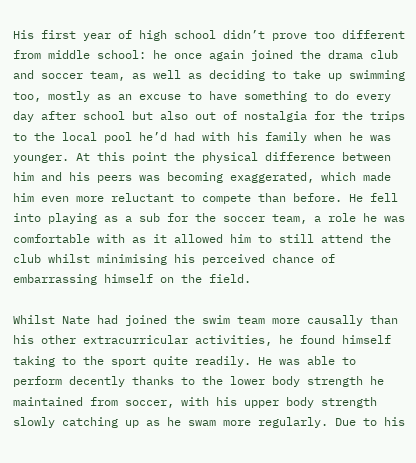His first year of high school didn’t prove too different from middle school: he once again joined the drama club and soccer team, as well as deciding to take up swimming too, mostly as an excuse to have something to do every day after school but also out of nostalgia for the trips to the local pool he’d had with his family when he was younger. At this point the physical difference between him and his peers was becoming exaggerated, which made him even more reluctant to compete than before. He fell into playing as a sub for the soccer team, a role he was comfortable with as it allowed him to still attend the club whilst minimising his perceived chance of embarrassing himself on the field.

Whilst Nate had joined the swim team more causally than his other extracurricular activities, he found himself taking to the sport quite readily. He was able to perform decently thanks to the lower body strength he maintained from soccer, with his upper body strength slowly catching up as he swam more regularly. Due to his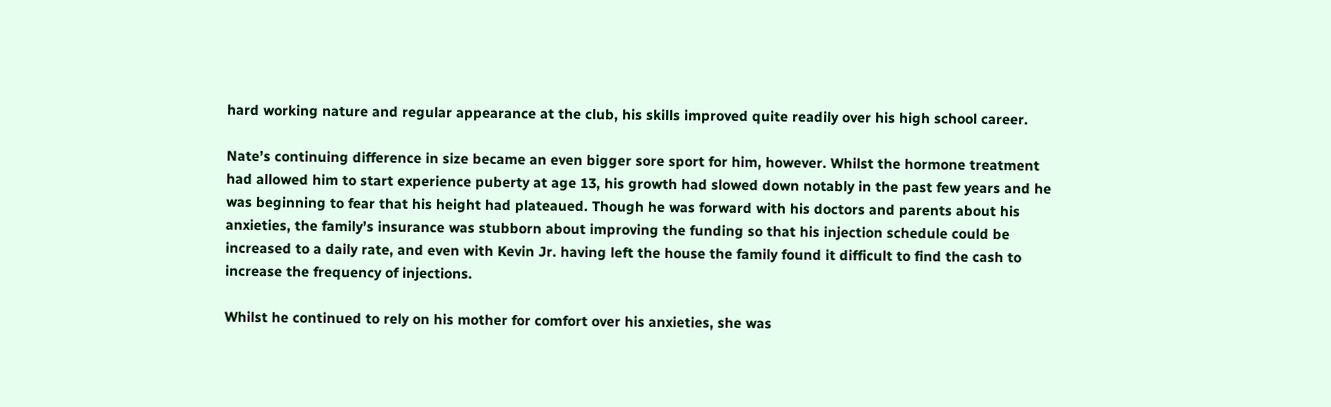hard working nature and regular appearance at the club, his skills improved quite readily over his high school career.

Nate’s continuing difference in size became an even bigger sore sport for him, however. Whilst the hormone treatment had allowed him to start experience puberty at age 13, his growth had slowed down notably in the past few years and he was beginning to fear that his height had plateaued. Though he was forward with his doctors and parents about his anxieties, the family’s insurance was stubborn about improving the funding so that his injection schedule could be increased to a daily rate, and even with Kevin Jr. having left the house the family found it difficult to find the cash to increase the frequency of injections.

Whilst he continued to rely on his mother for comfort over his anxieties, she was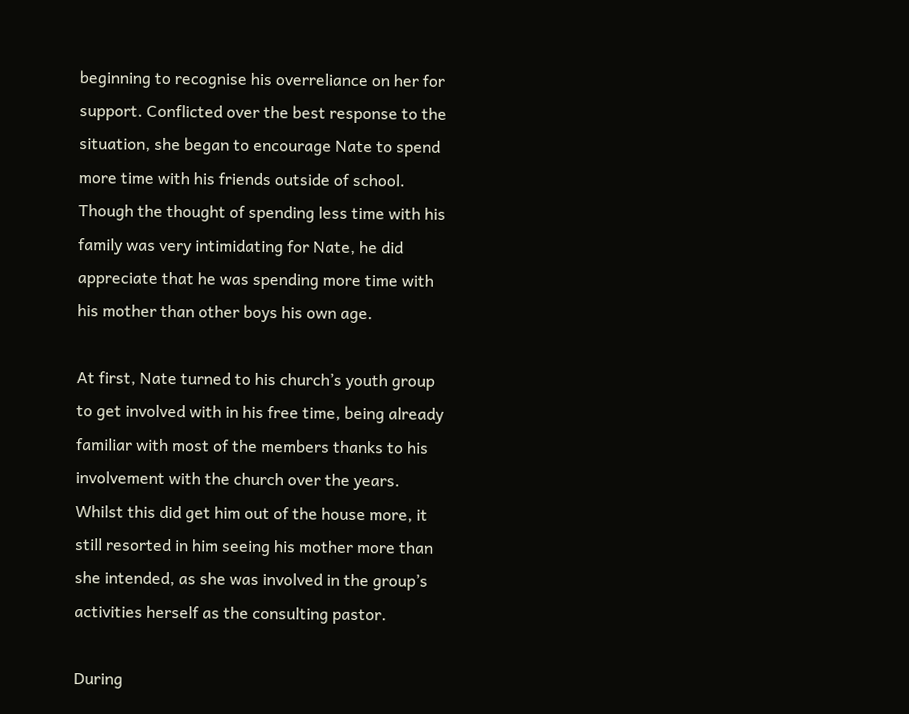beginning to recognise his overreliance on her for support. Conflicted over the best response to the situation, she began to encourage Nate to spend more time with his friends outside of school. Though the thought of spending less time with his family was very intimidating for Nate, he did appreciate that he was spending more time with his mother than other boys his own age.

At first, Nate turned to his church’s youth group to get involved with in his free time, being already familiar with most of the members thanks to his involvement with the church over the years. Whilst this did get him out of the house more, it still resorted in him seeing his mother more than she intended, as she was involved in the group’s activities herself as the consulting pastor.

During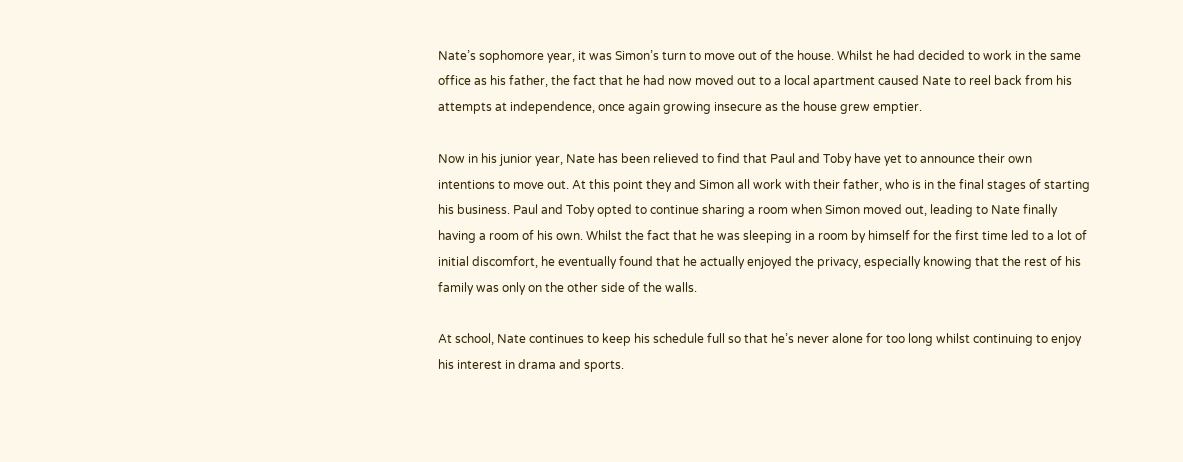Nate’s sophomore year, it was Simon’s turn to move out of the house. Whilst he had decided to work in the same office as his father, the fact that he had now moved out to a local apartment caused Nate to reel back from his attempts at independence, once again growing insecure as the house grew emptier.

Now in his junior year, Nate has been relieved to find that Paul and Toby have yet to announce their own intentions to move out. At this point they and Simon all work with their father, who is in the final stages of starting his business. Paul and Toby opted to continue sharing a room when Simon moved out, leading to Nate finally having a room of his own. Whilst the fact that he was sleeping in a room by himself for the first time led to a lot of initial discomfort, he eventually found that he actually enjoyed the privacy, especially knowing that the rest of his family was only on the other side of the walls.

At school, Nate continues to keep his schedule full so that he’s never alone for too long whilst continuing to enjoy his interest in drama and sports.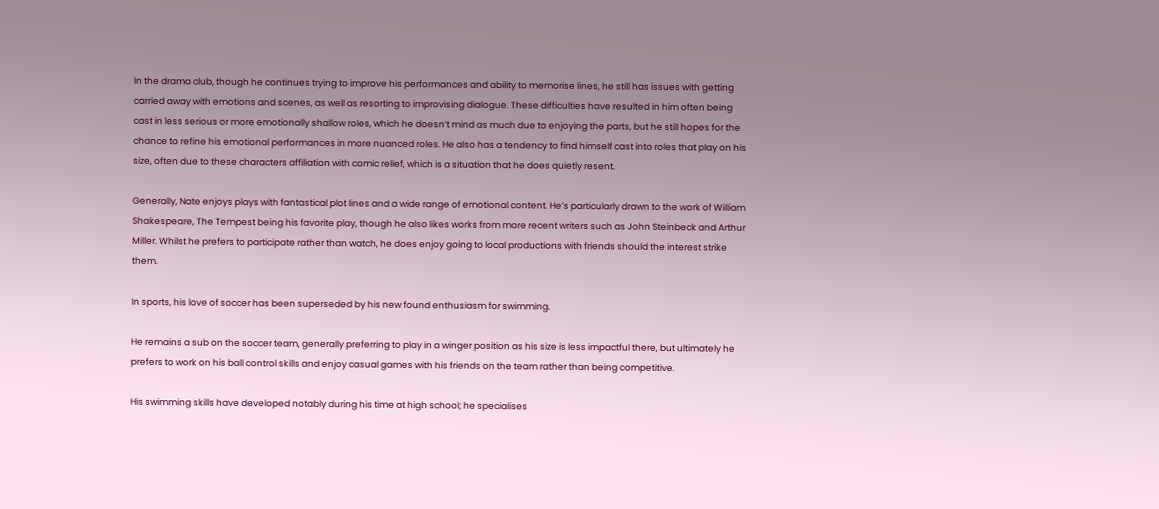In the drama club, though he continues trying to improve his performances and ability to memorise lines, he still has issues with getting carried away with emotions and scenes, as well as resorting to improvising dialogue. These difficulties have resulted in him often being cast in less serious or more emotionally shallow roles, which he doesn’t mind as much due to enjoying the parts, but he still hopes for the chance to refine his emotional performances in more nuanced roles. He also has a tendency to find himself cast into roles that play on his size, often due to these characters affiliation with comic relief, which is a situation that he does quietly resent.

Generally, Nate enjoys plays with fantastical plot lines and a wide range of emotional content. He’s particularly drawn to the work of William Shakespeare, The Tempest being his favorite play, though he also likes works from more recent writers such as John Steinbeck and Arthur Miller. Whilst he prefers to participate rather than watch, he does enjoy going to local productions with friends should the interest strike them.

In sports, his love of soccer has been superseded by his new found enthusiasm for swimming.

He remains a sub on the soccer team, generally preferring to play in a winger position as his size is less impactful there, but ultimately he prefers to work on his ball control skills and enjoy casual games with his friends on the team rather than being competitive.

His swimming skills have developed notably during his time at high school; he specialises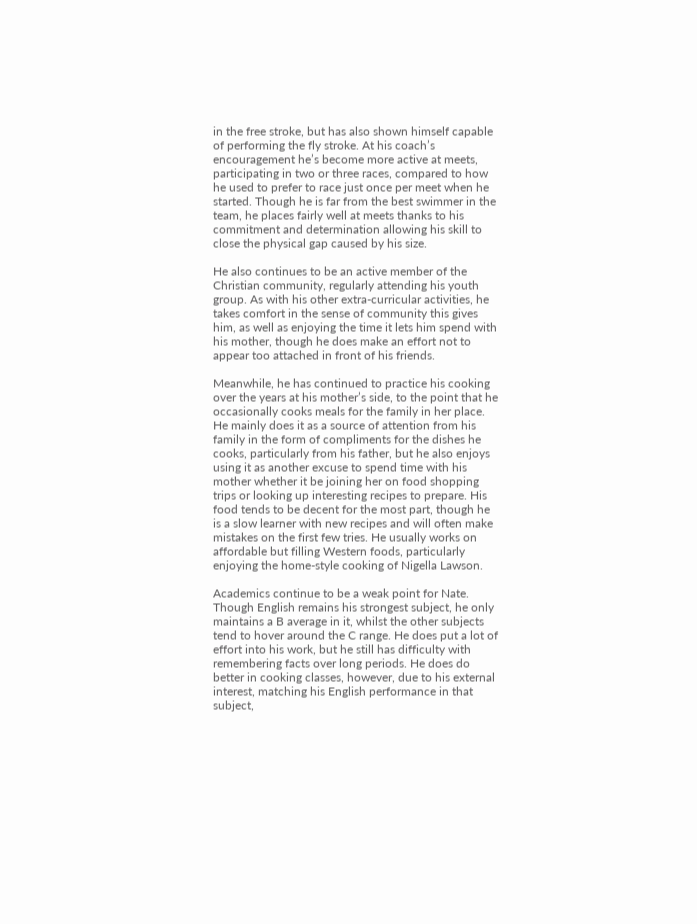in the free stroke, but has also shown himself capable of performing the fly stroke. At his coach’s encouragement he’s become more active at meets, participating in two or three races, compared to how he used to prefer to race just once per meet when he started. Though he is far from the best swimmer in the team, he places fairly well at meets thanks to his commitment and determination allowing his skill to close the physical gap caused by his size.

He also continues to be an active member of the Christian community, regularly attending his youth group. As with his other extra-curricular activities, he takes comfort in the sense of community this gives him, as well as enjoying the time it lets him spend with his mother, though he does make an effort not to appear too attached in front of his friends.

Meanwhile, he has continued to practice his cooking over the years at his mother’s side, to the point that he occasionally cooks meals for the family in her place. He mainly does it as a source of attention from his family in the form of compliments for the dishes he cooks, particularly from his father, but he also enjoys using it as another excuse to spend time with his mother whether it be joining her on food shopping trips or looking up interesting recipes to prepare. His food tends to be decent for the most part, though he is a slow learner with new recipes and will often make mistakes on the first few tries. He usually works on affordable but filling Western foods, particularly enjoying the home-style cooking of Nigella Lawson.

Academics continue to be a weak point for Nate. Though English remains his strongest subject, he only maintains a B average in it, whilst the other subjects tend to hover around the C range. He does put a lot of effort into his work, but he still has difficulty with remembering facts over long periods. He does do better in cooking classes, however, due to his external interest, matching his English performance in that subject,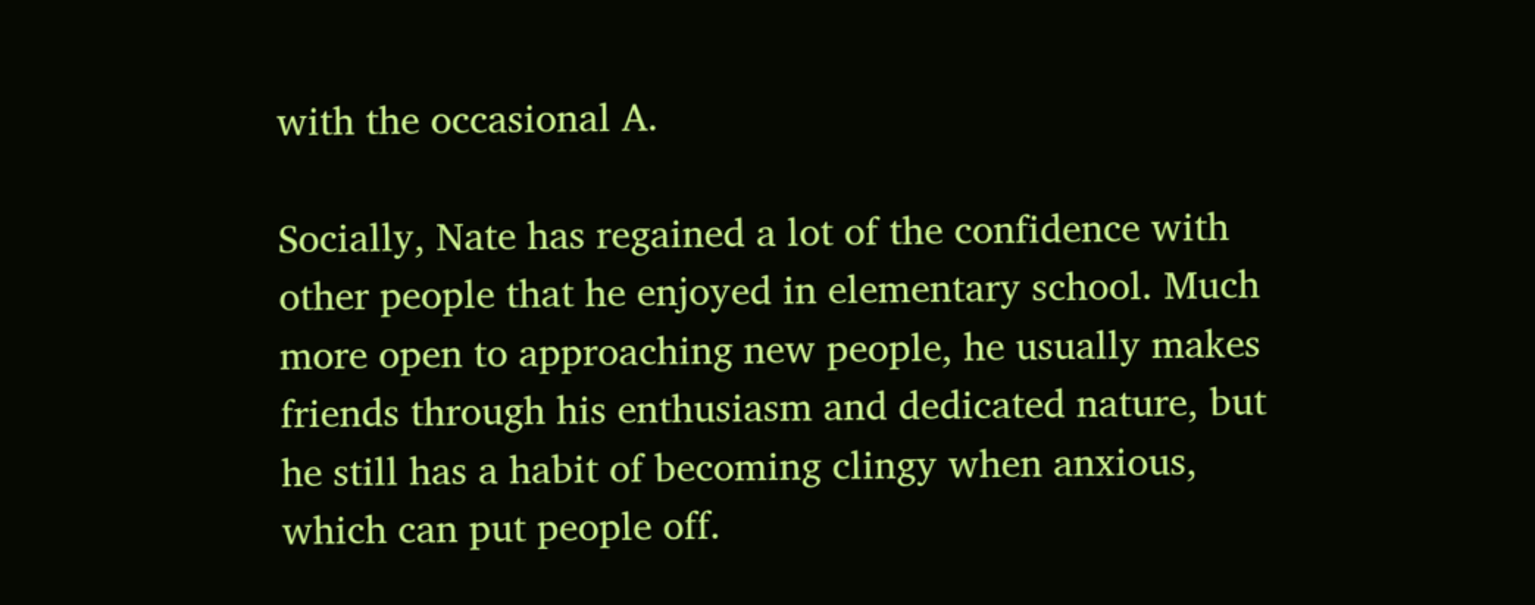with the occasional A.

Socially, Nate has regained a lot of the confidence with other people that he enjoyed in elementary school. Much more open to approaching new people, he usually makes friends through his enthusiasm and dedicated nature, but he still has a habit of becoming clingy when anxious, which can put people off.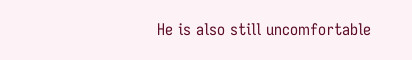He is also still uncomfortable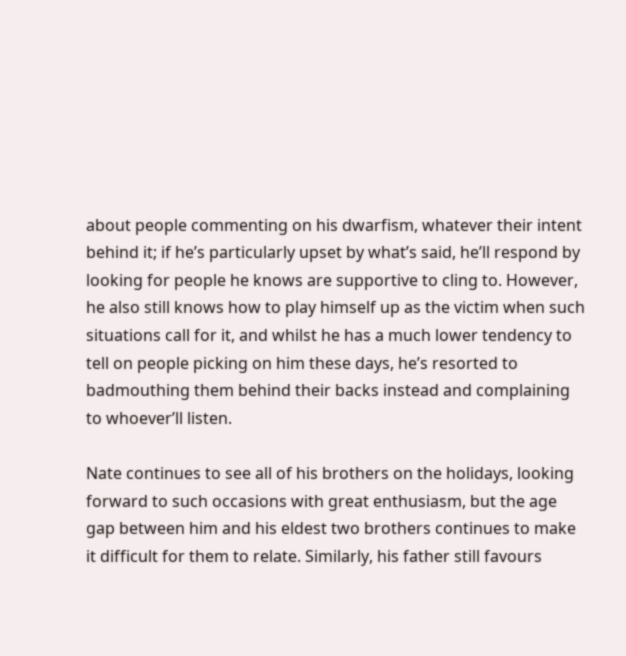about people commenting on his dwarfism, whatever their intent behind it; if he’s particularly upset by what’s said, he’ll respond by looking for people he knows are supportive to cling to. However, he also still knows how to play himself up as the victim when such situations call for it, and whilst he has a much lower tendency to tell on people picking on him these days, he’s resorted to badmouthing them behind their backs instead and complaining to whoever’ll listen.

Nate continues to see all of his brothers on the holidays, looking forward to such occasions with great enthusiasm, but the age gap between him and his eldest two brothers continues to make it difficult for them to relate. Similarly, his father still favours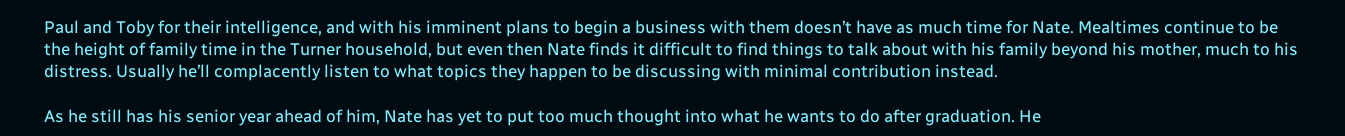Paul and Toby for their intelligence, and with his imminent plans to begin a business with them doesn’t have as much time for Nate. Mealtimes continue to be the height of family time in the Turner household, but even then Nate finds it difficult to find things to talk about with his family beyond his mother, much to his distress. Usually he’ll complacently listen to what topics they happen to be discussing with minimal contribution instead.

As he still has his senior year ahead of him, Nate has yet to put too much thought into what he wants to do after graduation. He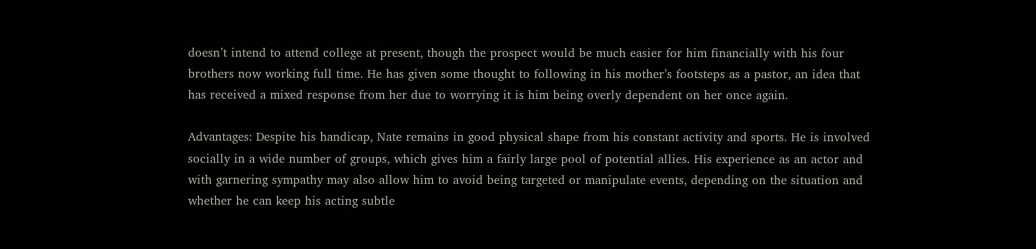doesn’t intend to attend college at present, though the prospect would be much easier for him financially with his four brothers now working full time. He has given some thought to following in his mother’s footsteps as a pastor, an idea that has received a mixed response from her due to worrying it is him being overly dependent on her once again.

Advantages: Despite his handicap, Nate remains in good physical shape from his constant activity and sports. He is involved socially in a wide number of groups, which gives him a fairly large pool of potential allies. His experience as an actor and with garnering sympathy may also allow him to avoid being targeted or manipulate events, depending on the situation and whether he can keep his acting subtle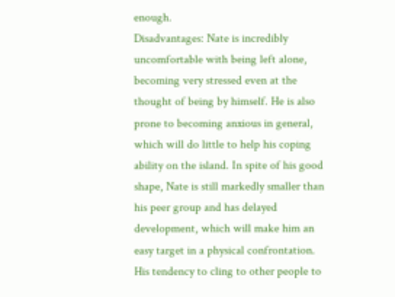enough.
Disadvantages: Nate is incredibly uncomfortable with being left alone, becoming very stressed even at the thought of being by himself. He is also prone to becoming anxious in general, which will do little to help his coping ability on the island. In spite of his good shape, Nate is still markedly smaller than his peer group and has delayed development, which will make him an easy target in a physical confrontation. His tendency to cling to other people to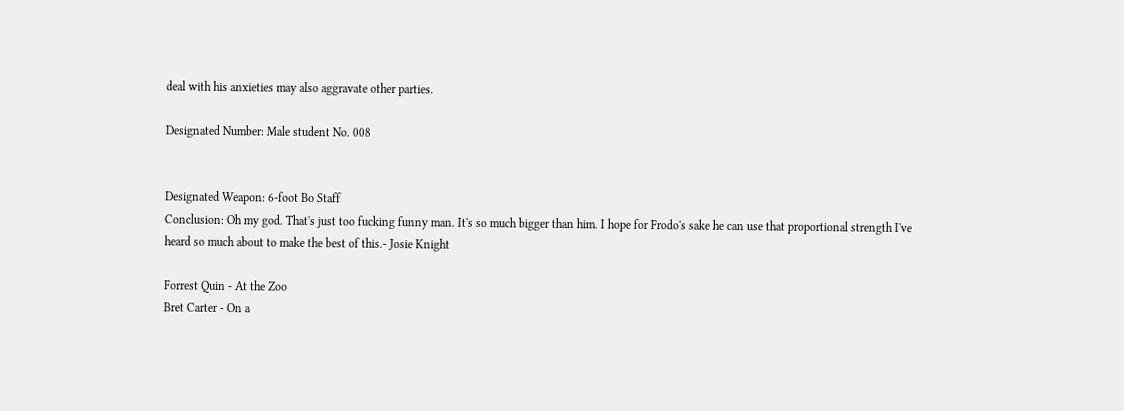deal with his anxieties may also aggravate other parties.

Designated Number: Male student No. 008


Designated Weapon: 6-foot Bo Staff
Conclusion: Oh my god. That's just too fucking funny man. It's so much bigger than him. I hope for Frodo's sake he can use that proportional strength I've heard so much about to make the best of this.- Josie Knight

Forrest Quin - At the Zoo
Bret Carter - On a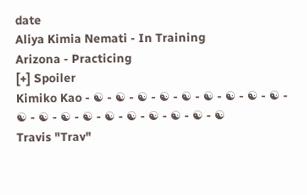date
Aliya Kimia Nemati - In Training
Arizona - Practicing
[+] Spoiler
Kimiko Kao - ☯ - ☯ - ☯ - ☯ - ☯ - ☯ - ☯ - ☯ - ☯ - ☯ - ☯ - ☯ - ☯ - ☯ - ☯ - ☯ - ☯ - ☯ - ☯
Travis "Trav"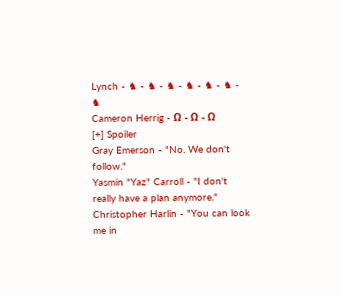Lynch - ♞ - ♞ - ♞ - ♞ - ♞ - ♞ - ♞
Cameron Herrig - Ω - Ω - Ω
[+] Spoiler
Gray Emerson - "No. We don't follow."
Yasmin "Yaz" Carroll - "I don't really have a plan anymore."
Christopher Harlin - "You can look me in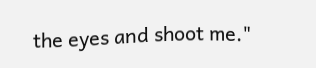the eyes and shoot me."